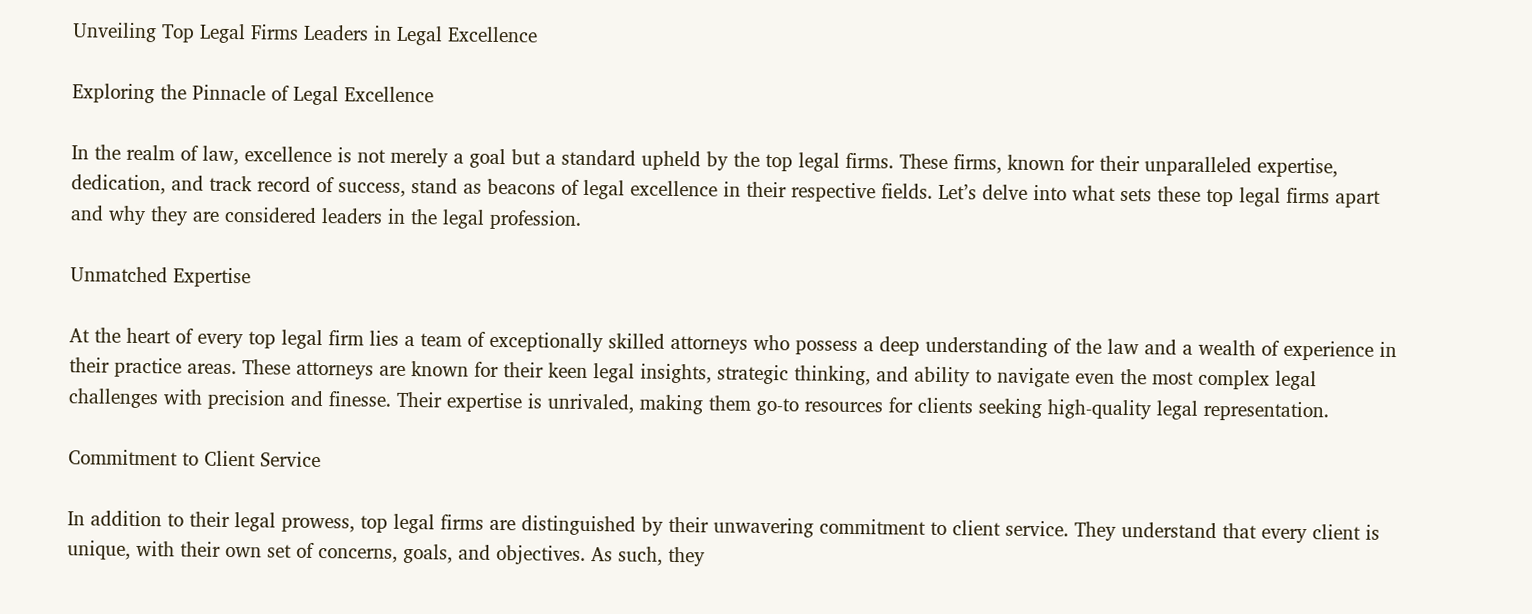Unveiling Top Legal Firms Leaders in Legal Excellence

Exploring the Pinnacle of Legal Excellence

In the realm of law, excellence is not merely a goal but a standard upheld by the top legal firms. These firms, known for their unparalleled expertise, dedication, and track record of success, stand as beacons of legal excellence in their respective fields. Let’s delve into what sets these top legal firms apart and why they are considered leaders in the legal profession.

Unmatched Expertise

At the heart of every top legal firm lies a team of exceptionally skilled attorneys who possess a deep understanding of the law and a wealth of experience in their practice areas. These attorneys are known for their keen legal insights, strategic thinking, and ability to navigate even the most complex legal challenges with precision and finesse. Their expertise is unrivaled, making them go-to resources for clients seeking high-quality legal representation.

Commitment to Client Service

In addition to their legal prowess, top legal firms are distinguished by their unwavering commitment to client service. They understand that every client is unique, with their own set of concerns, goals, and objectives. As such, they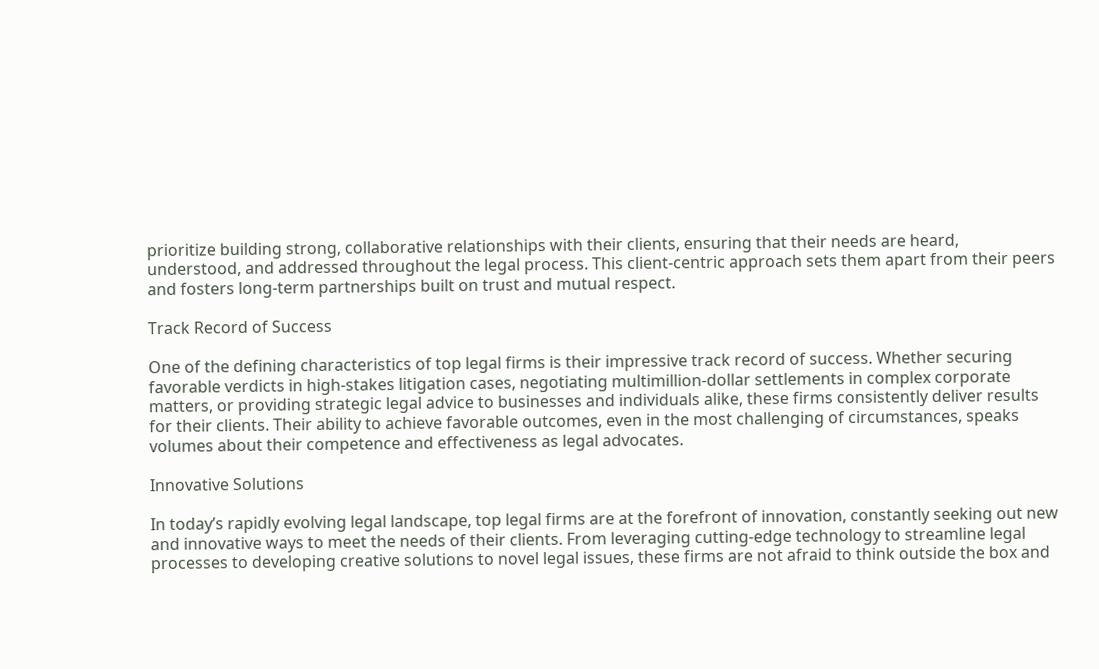prioritize building strong, collaborative relationships with their clients, ensuring that their needs are heard, understood, and addressed throughout the legal process. This client-centric approach sets them apart from their peers and fosters long-term partnerships built on trust and mutual respect.

Track Record of Success

One of the defining characteristics of top legal firms is their impressive track record of success. Whether securing favorable verdicts in high-stakes litigation cases, negotiating multimillion-dollar settlements in complex corporate matters, or providing strategic legal advice to businesses and individuals alike, these firms consistently deliver results for their clients. Their ability to achieve favorable outcomes, even in the most challenging of circumstances, speaks volumes about their competence and effectiveness as legal advocates.

Innovative Solutions

In today’s rapidly evolving legal landscape, top legal firms are at the forefront of innovation, constantly seeking out new and innovative ways to meet the needs of their clients. From leveraging cutting-edge technology to streamline legal processes to developing creative solutions to novel legal issues, these firms are not afraid to think outside the box and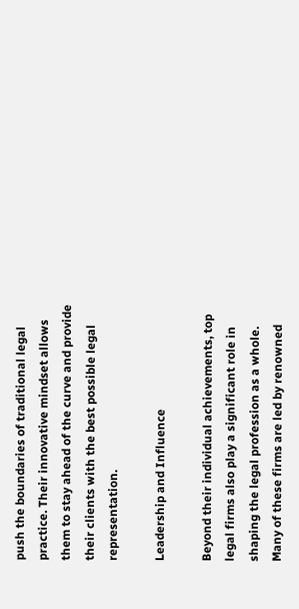push the boundaries of traditional legal practice. Their innovative mindset allows them to stay ahead of the curve and provide their clients with the best possible legal representation.

Leadership and Influence

Beyond their individual achievements, top legal firms also play a significant role in shaping the legal profession as a whole. Many of these firms are led by renowned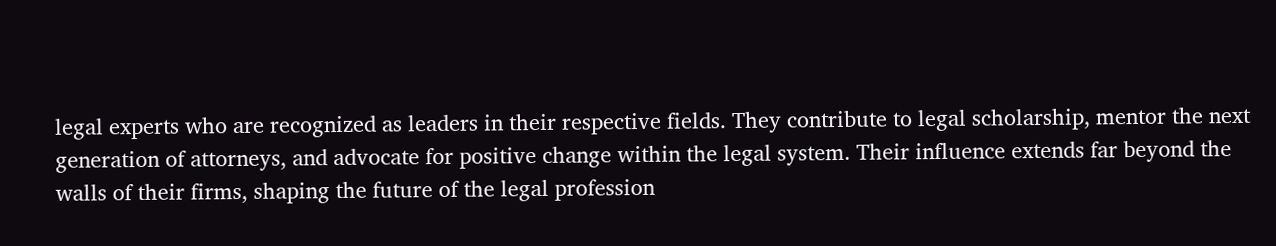legal experts who are recognized as leaders in their respective fields. They contribute to legal scholarship, mentor the next generation of attorneys, and advocate for positive change within the legal system. Their influence extends far beyond the walls of their firms, shaping the future of the legal profession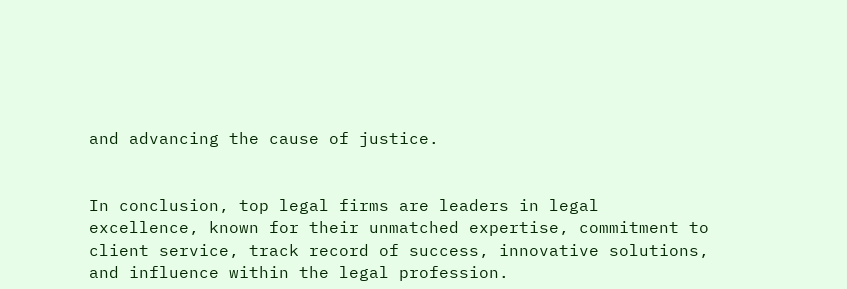and advancing the cause of justice.


In conclusion, top legal firms are leaders in legal excellence, known for their unmatched expertise, commitment to client service, track record of success, innovative solutions, and influence within the legal profession.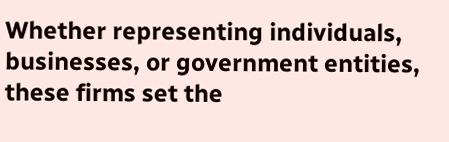Whether representing individuals, businesses, or government entities, these firms set the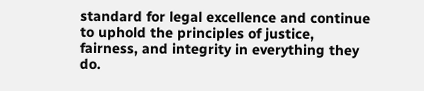standard for legal excellence and continue to uphold the principles of justice, fairness, and integrity in everything they do.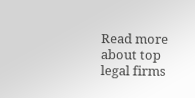Read more about top legal firms